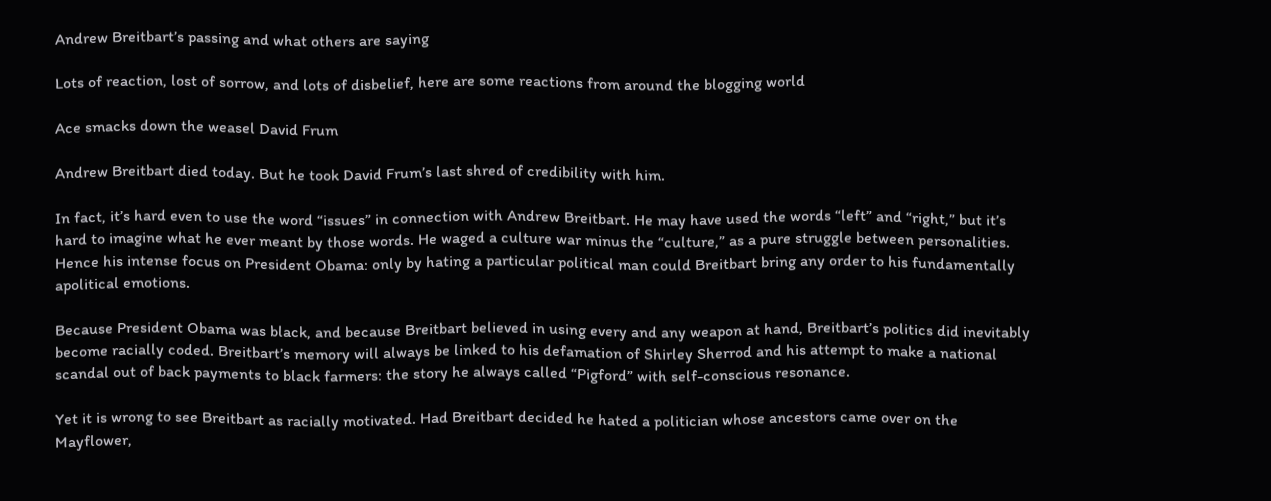Andrew Breitbart’s passing and what others are saying

Lots of reaction, lost of sorrow, and lots of disbelief, here are some reactions from around the blogging world

Ace smacks down the weasel David Frum

Andrew Breitbart died today. But he took David Frum’s last shred of credibility with him.

In fact, it’s hard even to use the word “issues” in connection with Andrew Breitbart. He may have used the words “left” and “right,” but it’s hard to imagine what he ever meant by those words. He waged a culture war minus the “culture,” as a pure struggle between personalities. Hence his intense focus on President Obama: only by hating a particular political man could Breitbart bring any order to his fundamentally apolitical emotions.

Because President Obama was black, and because Breitbart believed in using every and any weapon at hand, Breitbart’s politics did inevitably become racially coded. Breitbart’s memory will always be linked to his defamation of Shirley Sherrod and his attempt to make a national scandal out of back payments to black farmers: the story he always called “Pigford” with self-conscious resonance.

Yet it is wrong to see Breitbart as racially motivated. Had Breitbart decided he hated a politician whose ancestors came over on the Mayflower,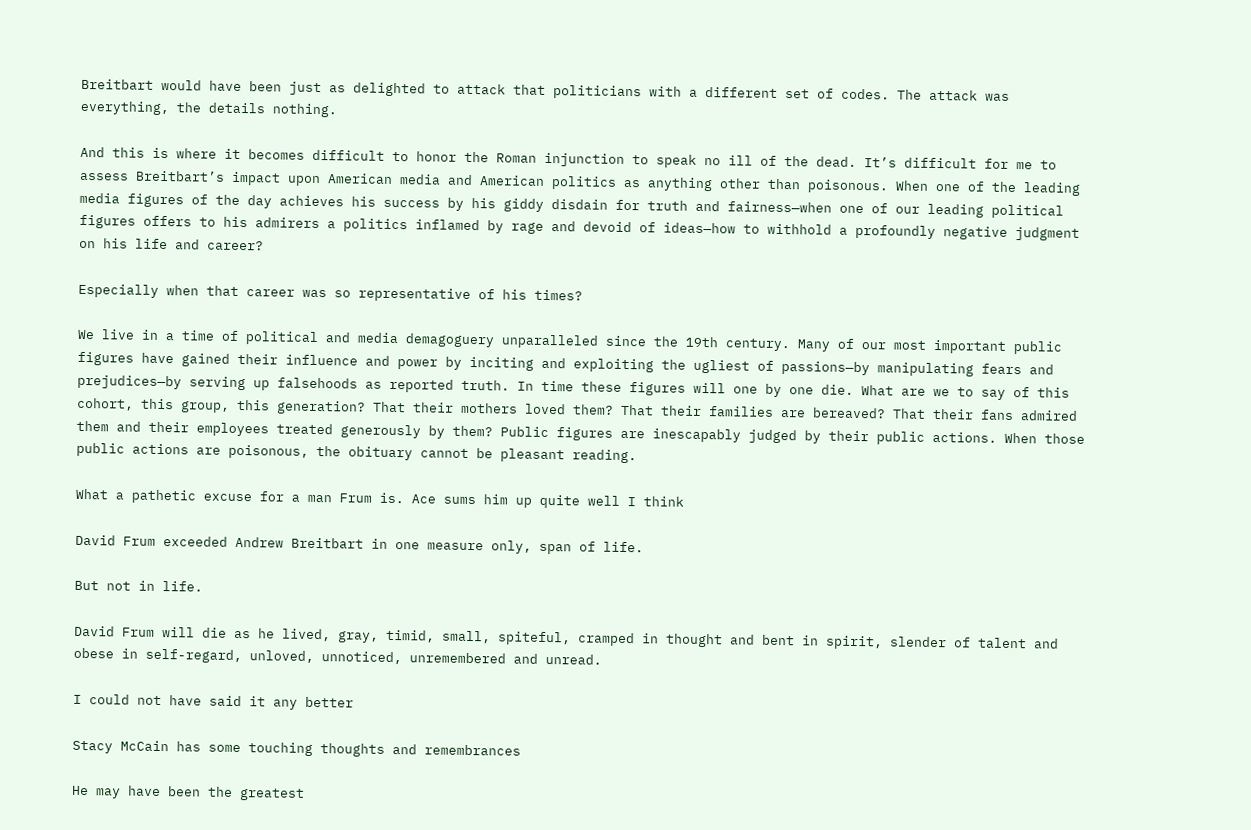Breitbart would have been just as delighted to attack that politicians with a different set of codes. The attack was everything, the details nothing.

And this is where it becomes difficult to honor the Roman injunction to speak no ill of the dead. It’s difficult for me to assess Breitbart’s impact upon American media and American politics as anything other than poisonous. When one of the leading media figures of the day achieves his success by his giddy disdain for truth and fairness—when one of our leading political figures offers to his admirers a politics inflamed by rage and devoid of ideas—how to withhold a profoundly negative judgment on his life and career?

Especially when that career was so representative of his times?

We live in a time of political and media demagoguery unparalleled since the 19th century. Many of our most important public figures have gained their influence and power by inciting and exploiting the ugliest of passions—by manipulating fears and prejudices—by serving up falsehoods as reported truth. In time these figures will one by one die. What are we to say of this cohort, this group, this generation? That their mothers loved them? That their families are bereaved? That their fans admired them and their employees treated generously by them? Public figures are inescapably judged by their public actions. When those public actions are poisonous, the obituary cannot be pleasant reading.

What a pathetic excuse for a man Frum is. Ace sums him up quite well I think

David Frum exceeded Andrew Breitbart in one measure only, span of life.

But not in life.

David Frum will die as he lived, gray, timid, small, spiteful, cramped in thought and bent in spirit, slender of talent and obese in self-regard, unloved, unnoticed, unremembered and unread.

I could not have said it any better

Stacy McCain has some touching thoughts and remembrances

He may have been the greatest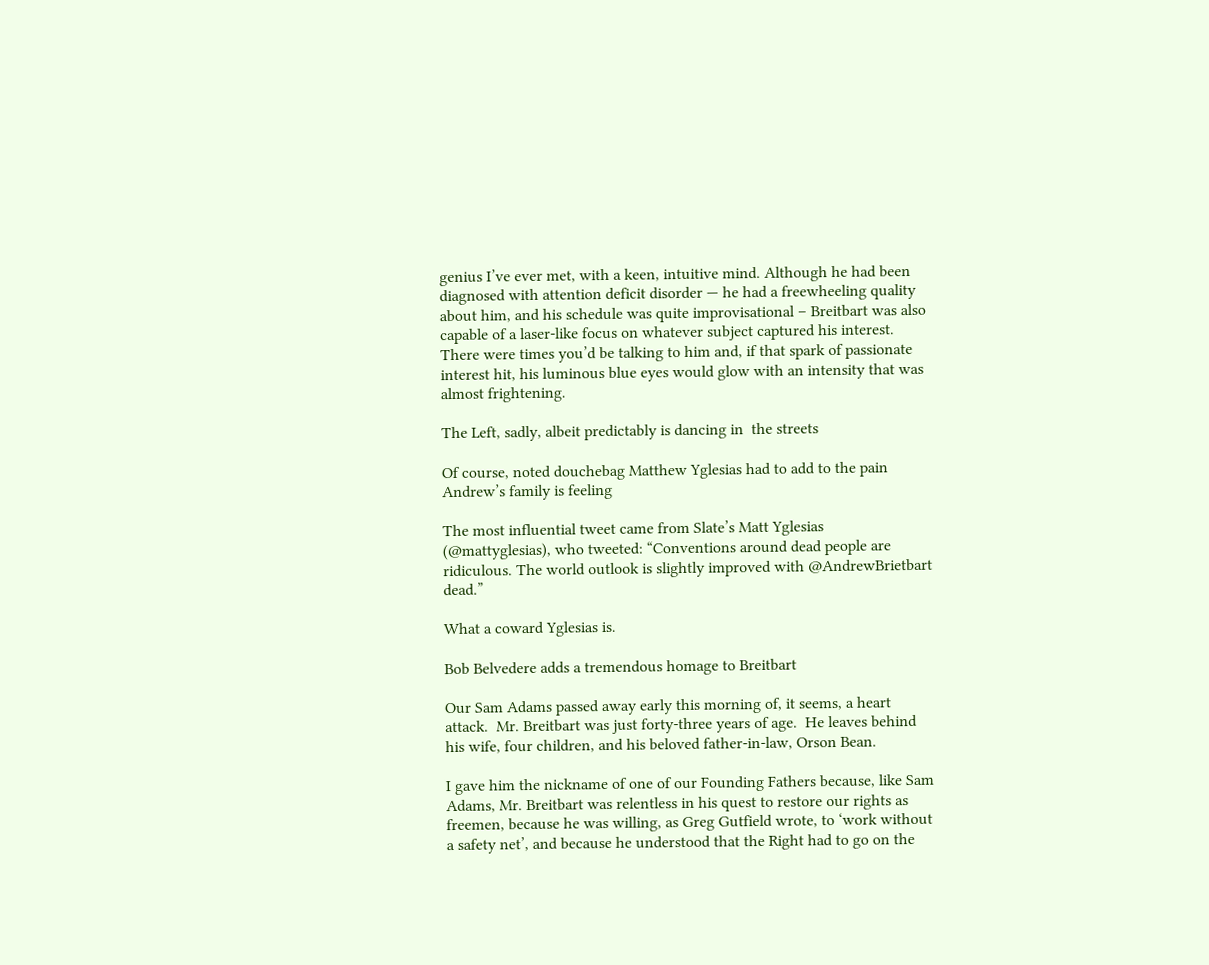genius I’ve ever met, with a keen, intuitive mind. Although he had been diagnosed with attention deficit disorder — he had a freewheeling quality about him, and his schedule was quite improvisational – Breitbart was also capable of a laser-like focus on whatever subject captured his interest. There were times you’d be talking to him and, if that spark of passionate interest hit, his luminous blue eyes would glow with an intensity that was almost frightening.

The Left, sadly, albeit predictably is dancing in  the streets

Of course, noted douchebag Matthew Yglesias had to add to the pain Andrew’s family is feeling

The most influential tweet came from Slate’s Matt Yglesias (@mattyglesias), who tweeted: “Conventions around dead people are ridiculous. The world outlook is slightly improved with @AndrewBrietbart dead.”

What a coward Yglesias is.

Bob Belvedere adds a tremendous homage to Breitbart

Our Sam Adams passed away early this morning of, it seems, a heart attack.  Mr. Breitbart was just forty-three years of age.  He leaves behind his wife, four children, and his beloved father-in-law, Orson Bean.

I gave him the nickname of one of our Founding Fathers because, like Sam Adams, Mr. Breitbart was relentless in his quest to restore our rights as freemen, because he was willing, as Greg Gutfield wrote, to ‘work without a safety net’, and because he understood that the Right had to go on the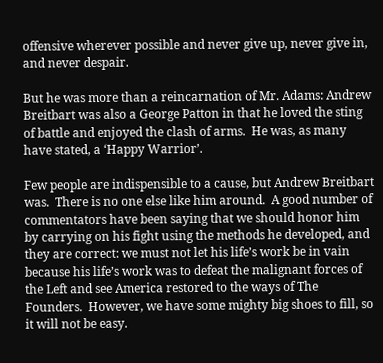offensive wherever possible and never give up, never give in, and never despair.

But he was more than a reincarnation of Mr. Adams: Andrew Breitbart was also a George Patton in that he loved the sting of battle and enjoyed the clash of arms.  He was, as many have stated, a ‘Happy Warrior’.

Few people are indispensible to a cause, but Andrew Breitbart was.  There is no one else like him around.  A good number of commentators have been saying that we should honor him by carrying on his fight using the methods he developed, and they are correct: we must not let his life’s work be in vain because his life’s work was to defeat the malignant forces of the Left and see America restored to the ways of The Founders.  However, we have some mighty big shoes to fill, so it will not be easy.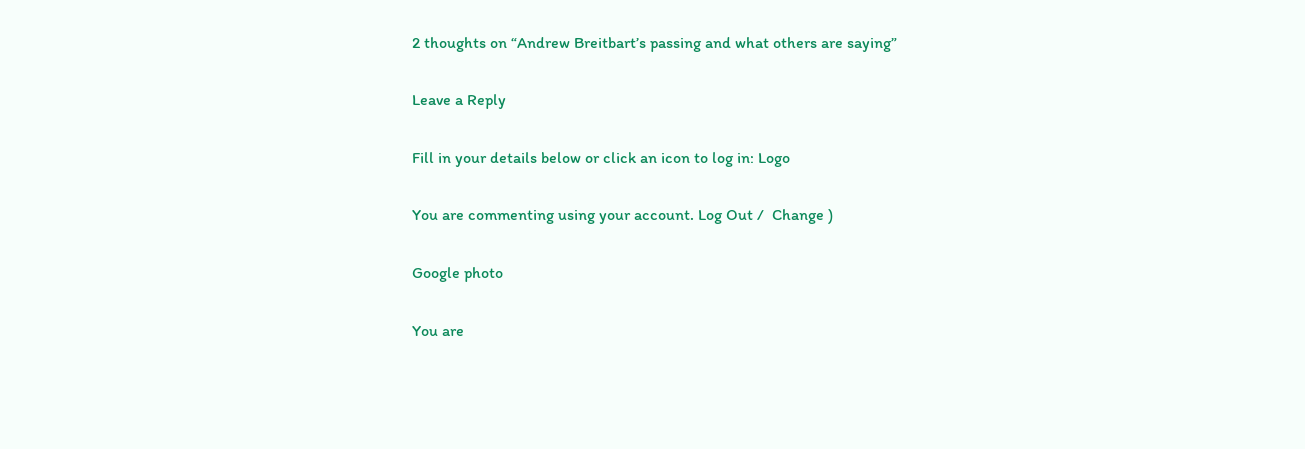2 thoughts on “Andrew Breitbart’s passing and what others are saying”

Leave a Reply

Fill in your details below or click an icon to log in: Logo

You are commenting using your account. Log Out /  Change )

Google photo

You are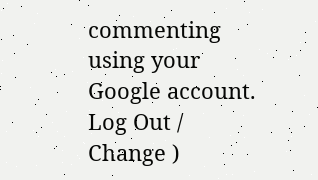commenting using your Google account. Log Out /  Change )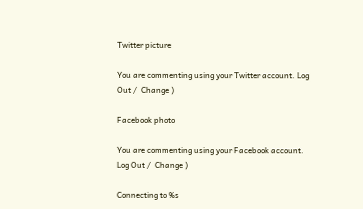Twitter picture

You are commenting using your Twitter account. Log Out /  Change )

Facebook photo

You are commenting using your Facebook account. Log Out /  Change )

Connecting to %s